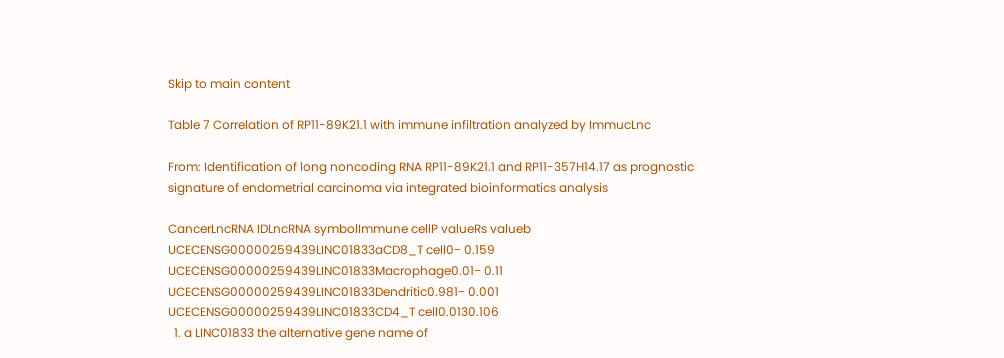Skip to main content

Table 7 Correlation of RP11-89K21.1 with immune infiltration analyzed by ImmucLnc

From: Identification of long noncoding RNA RP11-89K21.1 and RP11-357H14.17 as prognostic signature of endometrial carcinoma via integrated bioinformatics analysis

CancerLncRNA IDLncRNA symbolImmune cellP valueRs valueb
UCECENSG00000259439LINC01833aCD8_T cell0− 0.159
UCECENSG00000259439LINC01833Macrophage0.01− 0.11
UCECENSG00000259439LINC01833Dendritic0.981− 0.001
UCECENSG00000259439LINC01833CD4_T cell0.0130.106
  1. a LINC01833 the alternative gene name of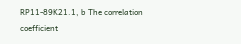RP11-89K21.1, b The correlation coefficient